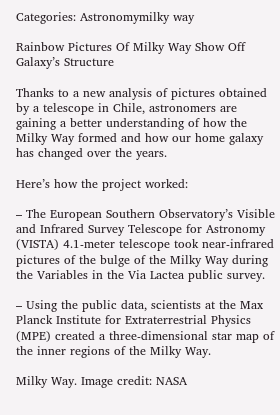Categories: Astronomymilky way

Rainbow Pictures Of Milky Way Show Off Galaxy’s Structure

Thanks to a new analysis of pictures obtained by a telescope in Chile, astronomers are gaining a better understanding of how the Milky Way formed and how our home galaxy has changed over the years.

Here’s how the project worked:

– The European Southern Observatory’s Visible and Infrared Survey Telescope for Astronomy (VISTA) 4.1-meter telescope took near-infrared pictures of the bulge of the Milky Way during the Variables in the Via Lactea public survey.

– Using the public data, scientists at the Max Planck Institute for Extraterrestrial Physics (MPE) created a three-dimensional star map of the inner regions of the Milky Way.

Milky Way. Image credit: NASA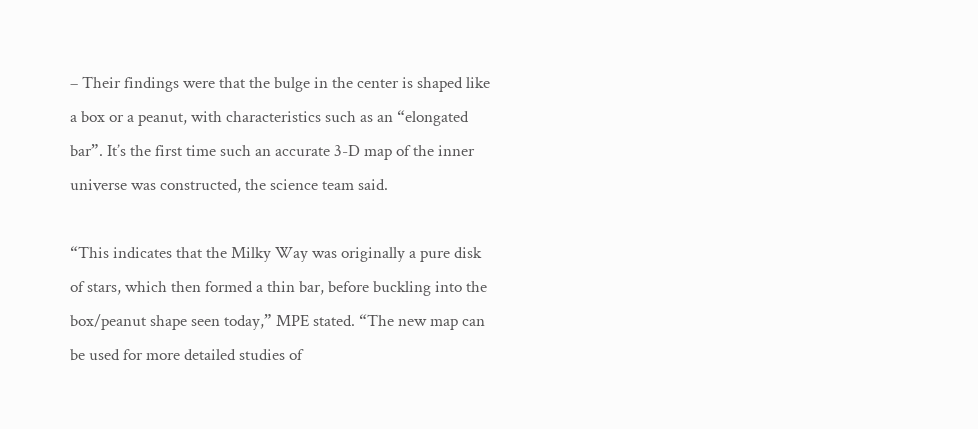– Their findings were that the bulge in the center is shaped like a box or a peanut, with characteristics such as an “elongated bar”. It’s the first time such an accurate 3-D map of the inner universe was constructed, the science team said.

“This indicates that the Milky Way was originally a pure disk of stars, which then formed a thin bar, before buckling into the box/peanut shape seen today,” MPE stated. “The new map can be used for more detailed studies of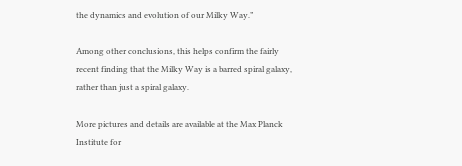the dynamics and evolution of our Milky Way.”

Among other conclusions, this helps confirm the fairly recent finding that the Milky Way is a barred spiral galaxy, rather than just a spiral galaxy.

More pictures and details are available at the Max Planck Institute for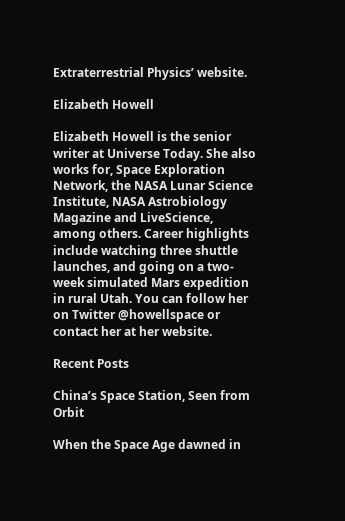Extraterrestrial Physics’ website.

Elizabeth Howell

Elizabeth Howell is the senior writer at Universe Today. She also works for, Space Exploration Network, the NASA Lunar Science Institute, NASA Astrobiology Magazine and LiveScience, among others. Career highlights include watching three shuttle launches, and going on a two-week simulated Mars expedition in rural Utah. You can follow her on Twitter @howellspace or contact her at her website.

Recent Posts

China’s Space Station, Seen from Orbit

When the Space Age dawned in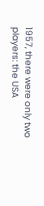1957, there were only two players: the USA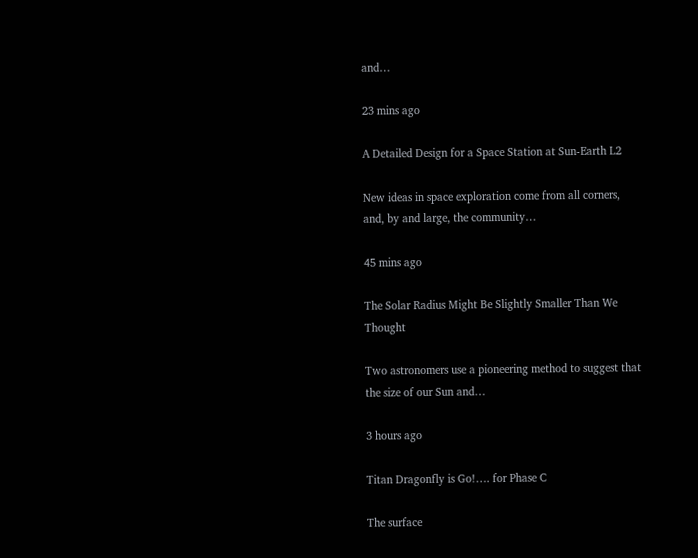and…

23 mins ago

A Detailed Design for a Space Station at Sun-Earth L2

New ideas in space exploration come from all corners, and, by and large, the community…

45 mins ago

The Solar Radius Might Be Slightly Smaller Than We Thought

Two astronomers use a pioneering method to suggest that the size of our Sun and…

3 hours ago

Titan Dragonfly is Go!…. for Phase C

The surface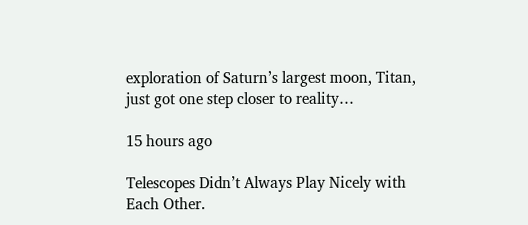exploration of Saturn’s largest moon, Titan, just got one step closer to reality…

15 hours ago

Telescopes Didn’t Always Play Nicely with Each Other.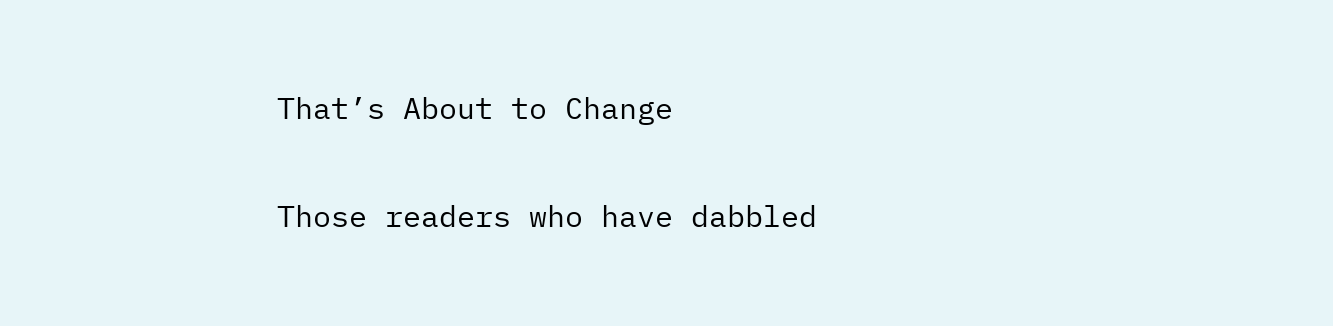That’s About to Change

Those readers who have dabbled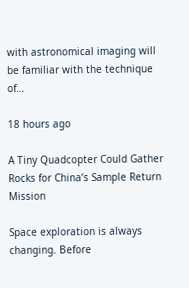with astronomical imaging will be familiar with the technique of…

18 hours ago

A Tiny Quadcopter Could Gather Rocks for China’s Sample Return Mission

Space exploration is always changing. Before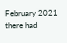February 2021 there had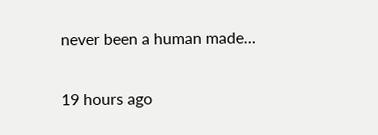never been a human made…

19 hours ago